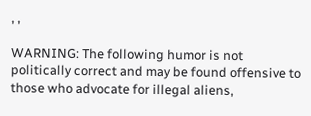, ,

WARNING: The following humor is not politically correct and may be found offensive to those who advocate for illegal aliens,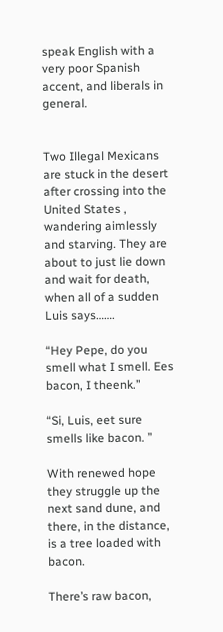speak English with a very poor Spanish accent, and liberals in general.


Two Illegal Mexicans are stuck in the desert after crossing into the United States , wandering aimlessly and starving. They are about to just lie down and wait for death, when all of a sudden Luis says…….

“Hey Pepe, do you smell what I smell. Ees bacon, I theenk.”

“Si, Luis, eet sure smells like bacon. ”

With renewed hope they struggle up the next sand dune, and there, in the distance, is a tree loaded with bacon.

There’s raw bacon,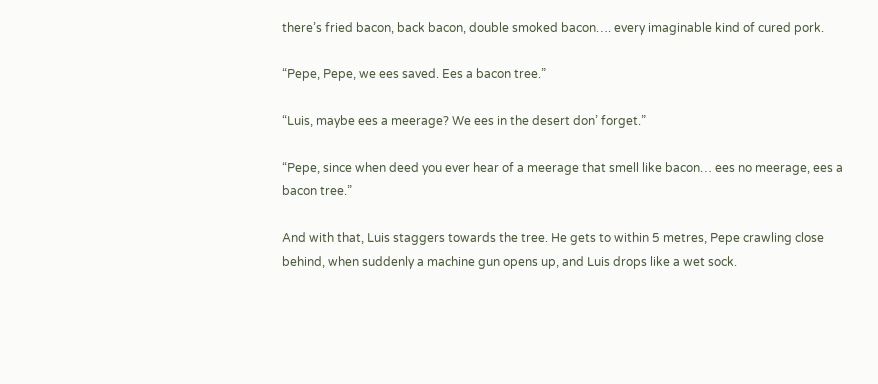there’s fried bacon, back bacon, double smoked bacon…. every imaginable kind of cured pork.

“Pepe, Pepe, we ees saved. Ees a bacon tree.”

“Luis, maybe ees a meerage? We ees in the desert don’ forget.”

“Pepe, since when deed you ever hear of a meerage that smell like bacon… ees no meerage, ees a bacon tree.”

And with that, Luis staggers towards the tree. He gets to within 5 metres, Pepe crawling close behind, when suddenly a machine gun opens up, and Luis drops like a wet sock.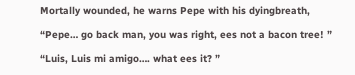Mortally wounded, he warns Pepe with his dyingbreath,

“Pepe… go back man, you was right, ees not a bacon tree! ”

“Luis, Luis mi amigo…. what ees it? ”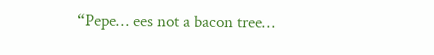“Pepe… ees not a bacon tree…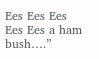Ees Ees Ees Ees Ees a ham bush….”